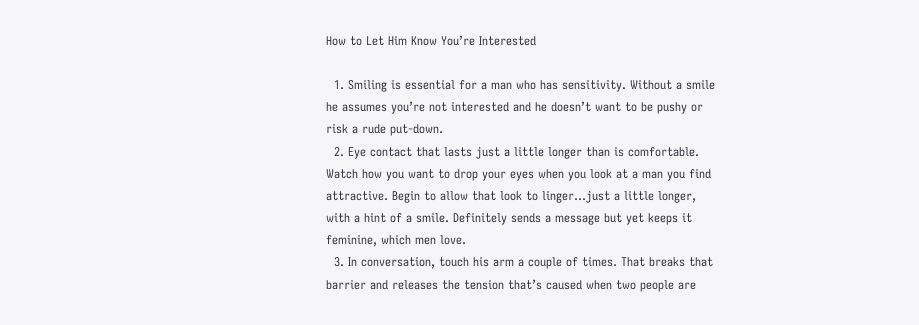How to Let Him Know You’re Interested

  1. Smiling is essential for a man who has sensitivity. Without a smile he assumes you’re not interested and he doesn’t want to be pushy or risk a rude put-down.
  2. Eye contact that lasts just a little longer than is comfortable. Watch how you want to drop your eyes when you look at a man you find attractive. Begin to allow that look to linger…just a little longer, with a hint of a smile. Definitely sends a message but yet keeps it feminine, which men love.
  3. In conversation, touch his arm a couple of times. That breaks that barrier and releases the tension that’s caused when two people are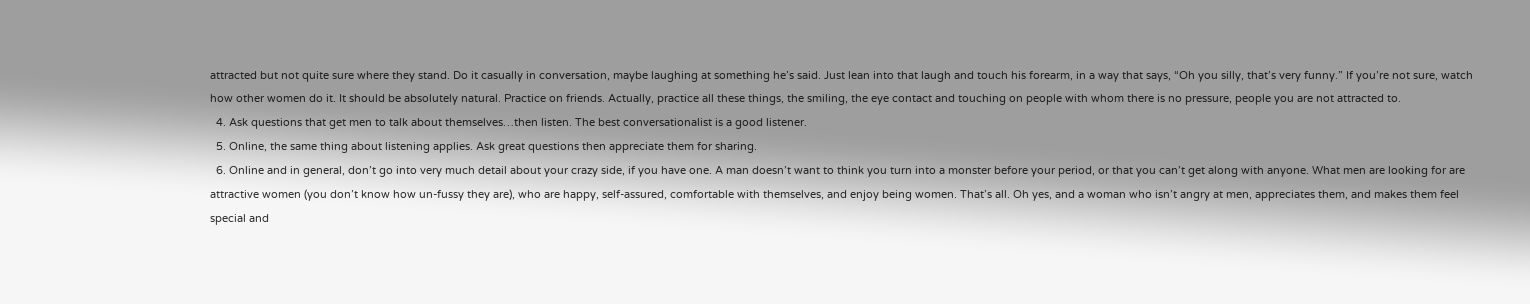attracted but not quite sure where they stand. Do it casually in conversation, maybe laughing at something he’s said. Just lean into that laugh and touch his forearm, in a way that says, “Oh you silly, that’s very funny.” If you’re not sure, watch how other women do it. It should be absolutely natural. Practice on friends. Actually, practice all these things, the smiling, the eye contact and touching on people with whom there is no pressure, people you are not attracted to.
  4. Ask questions that get men to talk about themselves…then listen. The best conversationalist is a good listener.
  5. Online, the same thing about listening applies. Ask great questions then appreciate them for sharing.
  6. Online and in general, don’t go into very much detail about your crazy side, if you have one. A man doesn’t want to think you turn into a monster before your period, or that you can’t get along with anyone. What men are looking for are attractive women (you don’t know how un-fussy they are), who are happy, self-assured, comfortable with themselves, and enjoy being women. That’s all. Oh yes, and a woman who isn’t angry at men, appreciates them, and makes them feel special and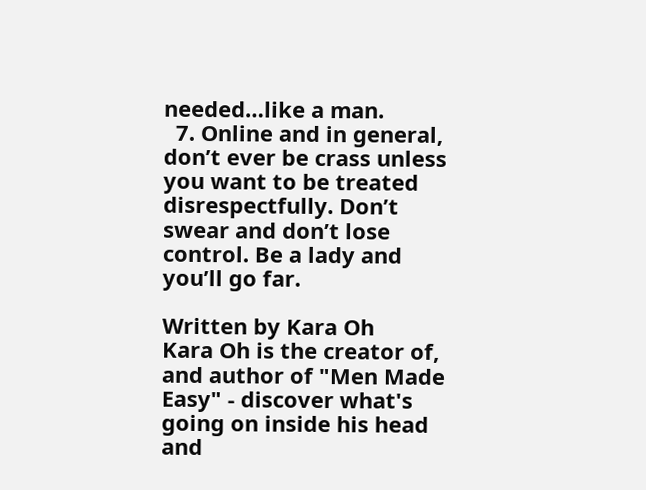needed…like a man.
  7. Online and in general, don’t ever be crass unless you want to be treated disrespectfully. Don’t swear and don’t lose control. Be a lady and you’ll go far.

Written by Kara Oh
Kara Oh is the creator of, and author of "Men Made Easy" - discover what's going on inside his head and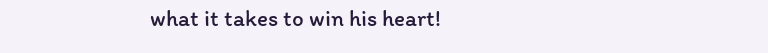what it takes to win his heart!